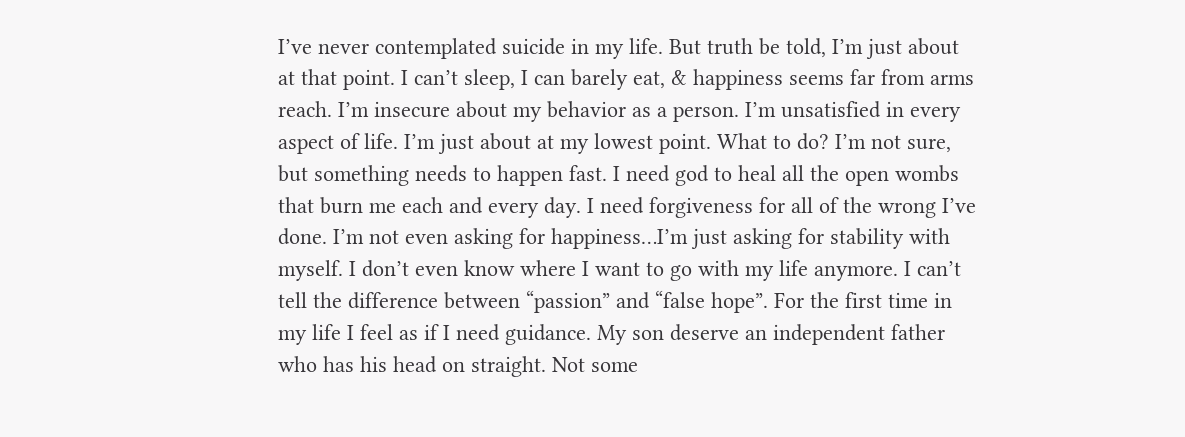I’ve never contemplated suicide in my life. But truth be told, I’m just about at that point. I can’t sleep, I can barely eat, & happiness seems far from arms reach. I’m insecure about my behavior as a person. I’m unsatisfied in every aspect of life. I’m just about at my lowest point. What to do? I’m not sure, but something needs to happen fast. I need god to heal all the open wombs that burn me each and every day. I need forgiveness for all of the wrong I’ve done. I’m not even asking for happiness…I’m just asking for stability with myself. I don’t even know where I want to go with my life anymore. I can’t tell the difference between “passion” and “false hope”. For the first time in my life I feel as if I need guidance. My son deserve an independent father who has his head on straight. Not some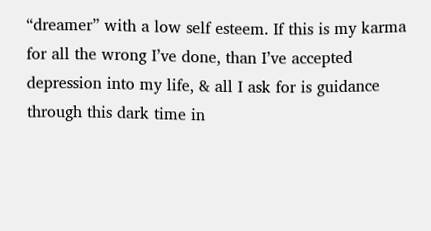“dreamer” with a low self esteem. If this is my karma for all the wrong I’ve done, than I’ve accepted depression into my life, & all I ask for is guidance through this dark time in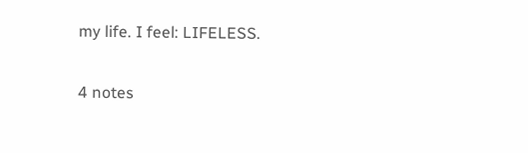my life. I feel: LIFELESS.

4 notes